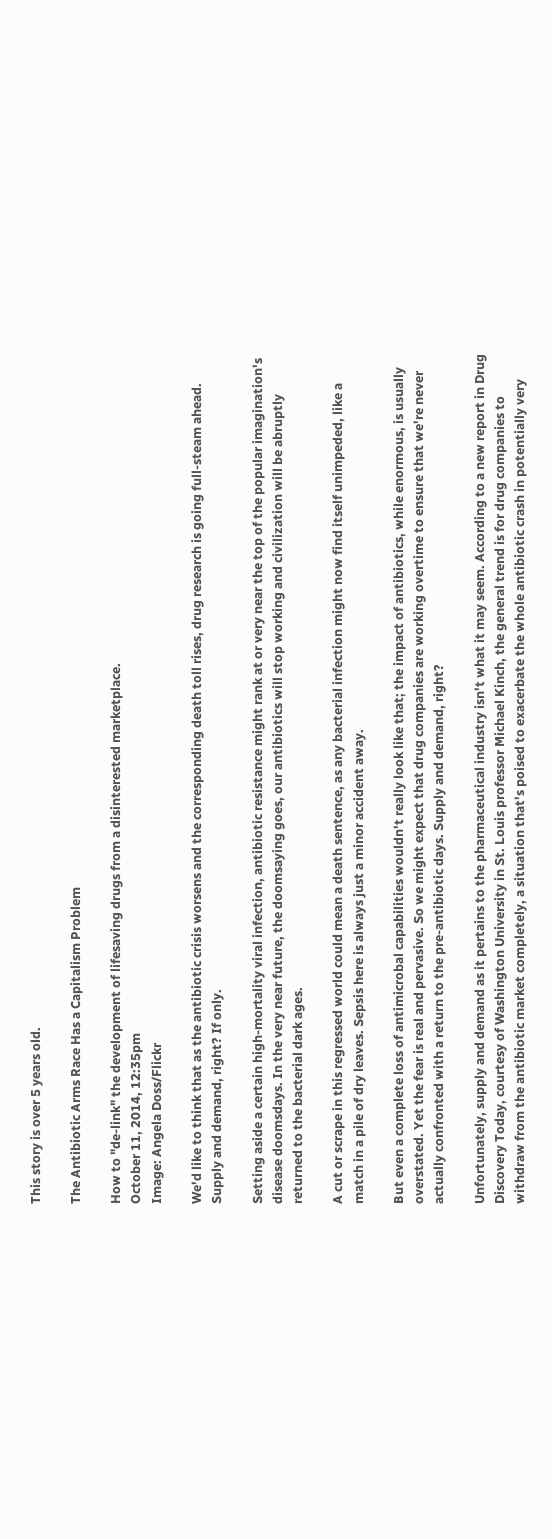This story is over 5 years old.

The Antibiotic Arms Race Has a Capitalism Problem

How to "de-link" the development of lifesaving drugs from a disinterested marketplace.
October 11, 2014, 12:35pm
Image: Angela Doss/Flickr

We'd like to think that as the antibiotic crisis worsens and the corresponding death toll rises, drug research is going full-steam ahead. Supply and demand, right? If only.

Setting aside a certain high-mortality viral infection, antibiotic resistance might rank at or very near the top of the popular imagination's disease doomsdays. In the very near future, the doomsaying goes, our antibiotics will stop working and civilization will be abruptly returned to the bacterial dark ages.

A cut or scrape in this regressed world could mean a death sentence, as any bacterial infection might now find itself unimpeded, like a match in a pile of dry leaves. Sepsis here is always just a minor accident away.

But even a complete loss of antimicrobal capabilities wouldn't really look like that; the impact of antibiotics, while enormous, is usually overstated. Yet the fear is real and pervasive. So we might expect that drug companies are working overtime to ensure that we're never actually confronted with a return to the pre-antibiotic days. Supply and demand, right?

Unfortunately, supply and demand as it pertains to the pharmaceutical industry isn't what it may seem. According to a new report in Drug Discovery Today, courtesy of Washington University in St. Louis professor Michael Kinch, the general trend is for drug companies to withdraw from the antibiotic market completely, a situation that's poised to exacerbate the whole antibiotic crash in potentially very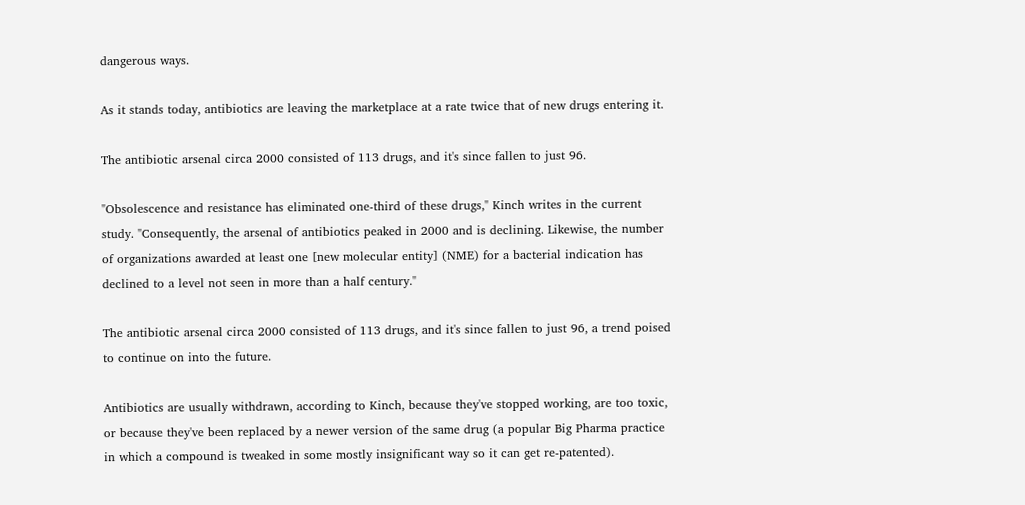dangerous ways.

As it stands today, antibiotics are leaving the marketplace at a rate twice that of new drugs entering it.

The antibiotic arsenal circa 2000 consisted of 113 drugs, and it's since fallen to just 96.

"Obsolescence and resistance has eliminated one-third of these drugs," Kinch writes in the current study. "Consequently, the arsenal of antibiotics peaked in 2000 and is declining. Likewise, the number of organizations awarded at least one [new molecular entity] (NME) for a bacterial indication has declined to a level not seen in more than a half century."

The antibiotic arsenal circa 2000 consisted of 113 drugs, and it's since fallen to just 96, a trend poised to continue on into the future.

Antibiotics are usually withdrawn, according to Kinch, because they've stopped working, are too toxic, or because they've been replaced by a newer version of the same drug (a popular Big Pharma practice in which a compound is tweaked in some mostly insignificant way so it can get re-patented).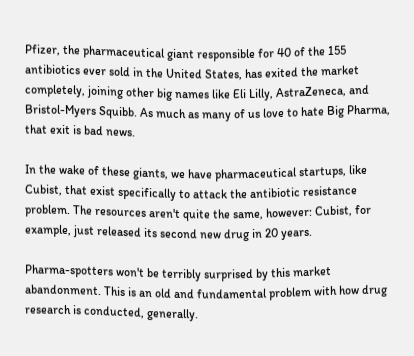Pfizer, the pharmaceutical giant responsible for 40 of the 155 antibiotics ever sold in the United States, has exited the market completely, joining other big names like Eli Lilly, AstraZeneca, and Bristol-Myers Squibb. As much as many of us love to hate Big Pharma, that exit is bad news.

In the wake of these giants, we have pharmaceutical startups, like Cubist, that exist specifically to attack the antibiotic resistance problem. The resources aren't quite the same, however: Cubist, for example, just released its second new drug in 20 years.

Pharma-spotters won't be terribly surprised by this market abandonment. This is an old and fundamental problem with how drug research is conducted, generally.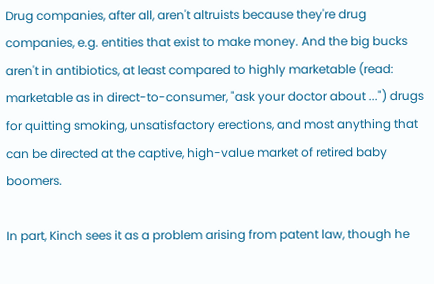Drug companies, after all, aren't altruists because they're drug companies, e.g. entities that exist to make money. And the big bucks aren't in antibiotics, at least compared to highly marketable (read: marketable as in direct-to-consumer, "ask your doctor about ...") drugs for quitting smoking, unsatisfactory erections, and most anything that can be directed at the captive, high-value market of retired baby boomers.

In part, Kinch sees it as a problem arising from patent law, though he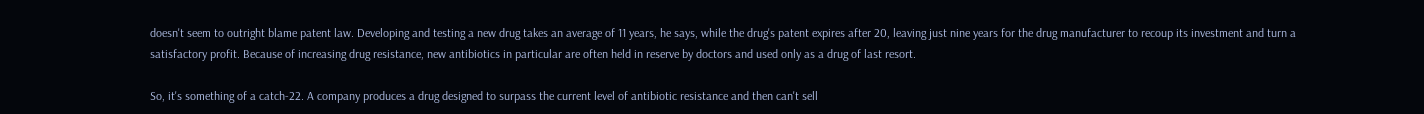doesn't seem to outright blame patent law. Developing and testing a new drug takes an average of 11 years, he says, while the drug's patent expires after 20, leaving just nine years for the drug manufacturer to recoup its investment and turn a satisfactory profit. Because of increasing drug resistance, new antibiotics in particular are often held in reserve by doctors and used only as a drug of last resort.

So, it's something of a catch-22. A company produces a drug designed to surpass the current level of antibiotic resistance and then can't sell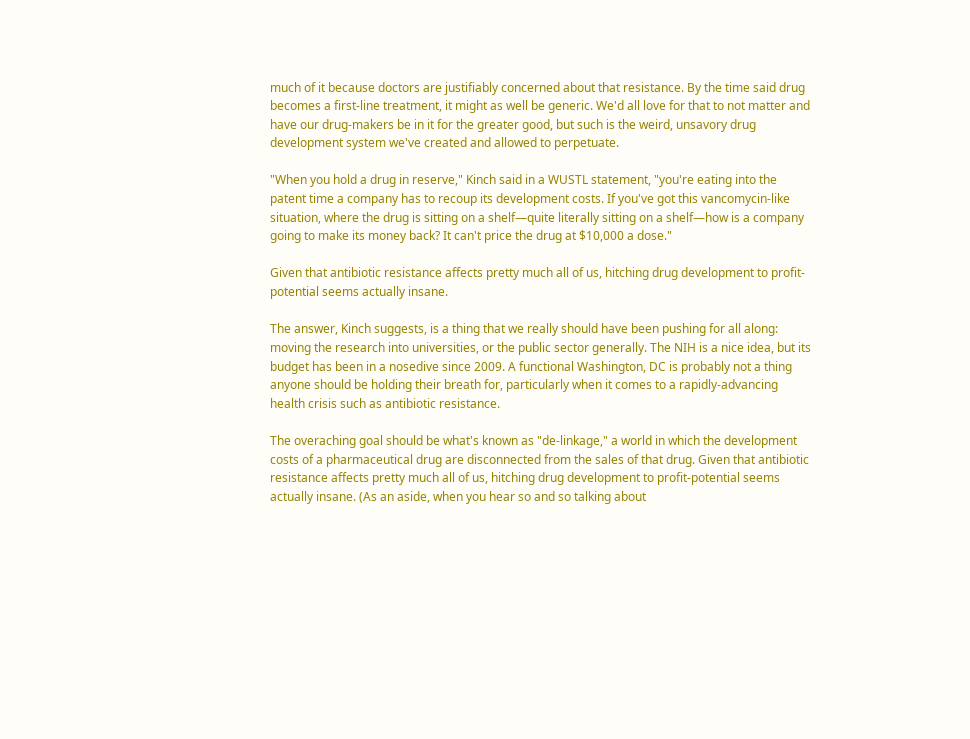much of it because doctors are justifiably concerned about that resistance. By the time said drug becomes a first-line treatment, it might as well be generic. We'd all love for that to not matter and have our drug-makers be in it for the greater good, but such is the weird, unsavory drug development system we've created and allowed to perpetuate.

"When you hold a drug in reserve," Kinch said in a WUSTL statement, "you're eating into the patent time a company has to recoup its development costs. If you've got this vancomycin-like situation, where the drug is sitting on a shelf—quite literally sitting on a shelf—how is a company going to make its money back? It can't price the drug at $10,000 a dose."

Given that antibiotic resistance affects pretty much all of us, hitching drug development to profit-potential seems actually insane.

The answer, Kinch suggests, is a thing that we really should have been pushing for all along: moving the research into universities, or the public sector generally. The NIH is a nice idea, but its budget has been in a nosedive since 2009. A functional Washington, DC is probably not a thing anyone should be holding their breath for, particularly when it comes to a rapidly-advancing health crisis such as antibiotic resistance.

The overaching goal should be what's known as "de-linkage," a world in which the development costs of a pharmaceutical drug are disconnected from the sales of that drug. Given that antibiotic resistance affects pretty much all of us, hitching drug development to profit-potential seems actually insane. (As an aside, when you hear so and so talking about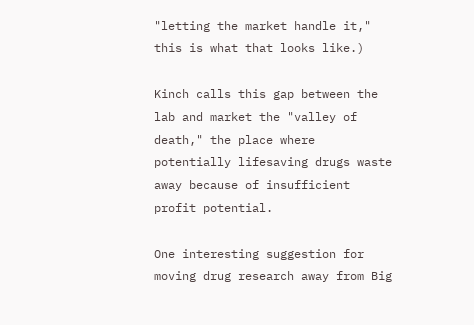"letting the market handle it," this is what that looks like.)

Kinch calls this gap between the lab and market the "valley of death," the place where potentially lifesaving drugs waste away because of insufficient profit potential.

One interesting suggestion for moving drug research away from Big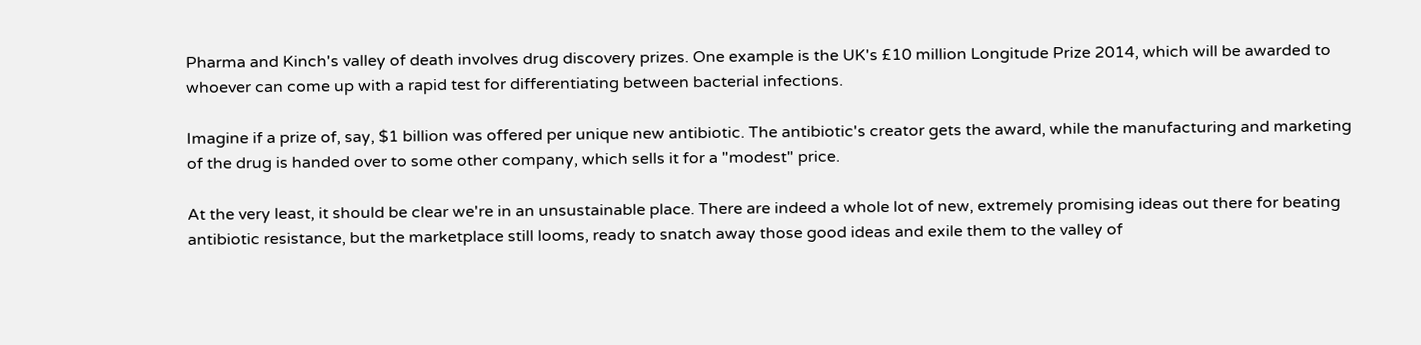Pharma and Kinch's valley of death involves drug discovery prizes. One example is the UK's £10 million Longitude Prize 2014, which will be awarded to whoever can come up with a rapid test for differentiating between bacterial infections.

Imagine if a prize of, say, $1 billion was offered per unique new antibiotic. The antibiotic's creator gets the award, while the manufacturing and marketing of the drug is handed over to some other company, which sells it for a "modest" price.

At the very least, it should be clear we're in an unsustainable place. There are indeed a whole lot of new, extremely promising ideas out there for beating antibiotic resistance, but the marketplace still looms, ready to snatch away those good ideas and exile them to the valley of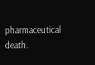pharmaceutical death.